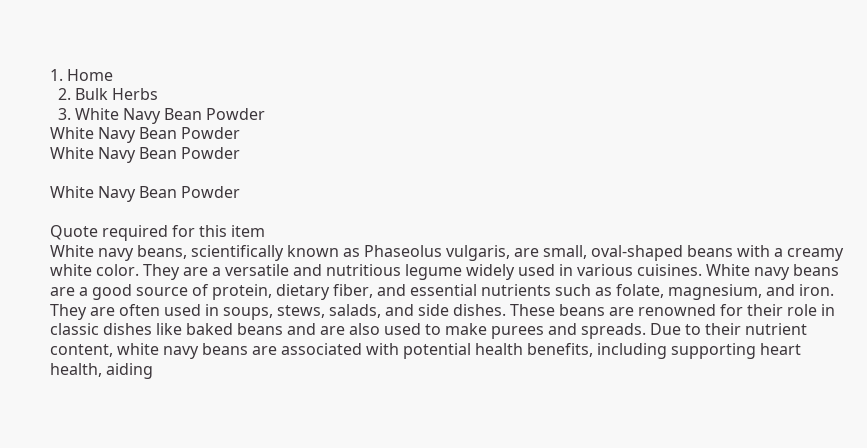1. Home
  2. Bulk Herbs
  3. White Navy Bean Powder
White Navy Bean Powder
White Navy Bean Powder

White Navy Bean Powder

Quote required for this item
White navy beans, scientifically known as Phaseolus vulgaris, are small, oval-shaped beans with a creamy white color. They are a versatile and nutritious legume widely used in various cuisines. White navy beans are a good source of protein, dietary fiber, and essential nutrients such as folate, magnesium, and iron. They are often used in soups, stews, salads, and side dishes. These beans are renowned for their role in classic dishes like baked beans and are also used to make purees and spreads. Due to their nutrient content, white navy beans are associated with potential health benefits, including supporting heart health, aiding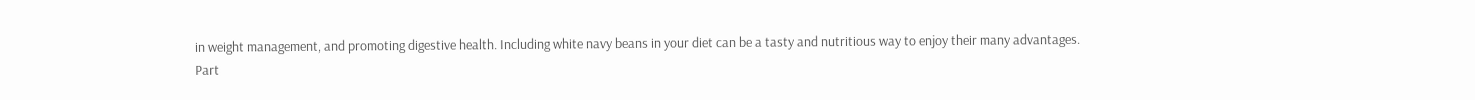in weight management, and promoting digestive health. Including white navy beans in your diet can be a tasty and nutritious way to enjoy their many advantages.
Part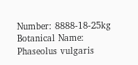Number: 8888-18-25kg
Botanical Name: Phaseolus vulgaris